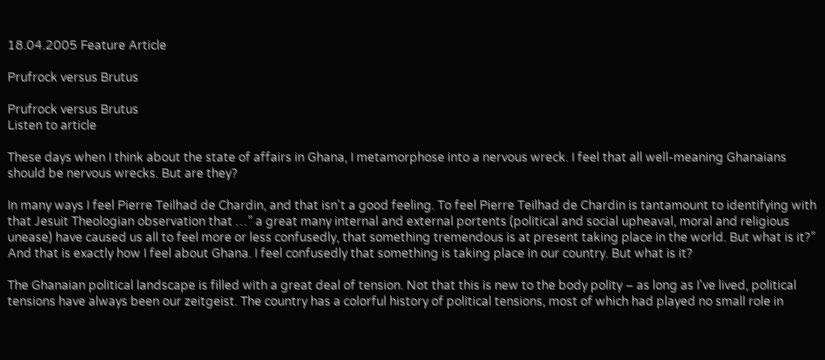18.04.2005 Feature Article

Prufrock versus Brutus

Prufrock versus Brutus
Listen to article

These days when I think about the state of affairs in Ghana, I metamorphose into a nervous wreck. I feel that all well-meaning Ghanaians should be nervous wrecks. But are they?

In many ways I feel Pierre Teilhad de Chardin, and that isn't a good feeling. To feel Pierre Teilhad de Chardin is tantamount to identifying with that Jesuit Theologian observation that …” a great many internal and external portents (political and social upheaval, moral and religious unease) have caused us all to feel more or less confusedly, that something tremendous is at present taking place in the world. But what is it?” And that is exactly how I feel about Ghana. I feel confusedly that something is taking place in our country. But what is it?

The Ghanaian political landscape is filled with a great deal of tension. Not that this is new to the body polity – as long as I've lived, political tensions have always been our zeitgeist. The country has a colorful history of political tensions, most of which had played no small role in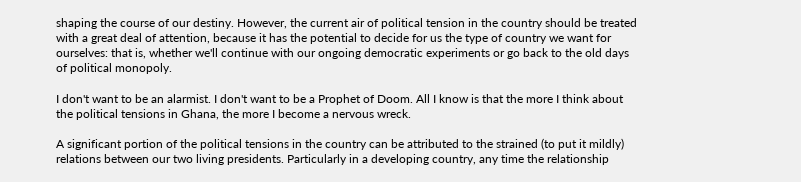shaping the course of our destiny. However, the current air of political tension in the country should be treated with a great deal of attention, because it has the potential to decide for us the type of country we want for ourselves: that is, whether we'll continue with our ongoing democratic experiments or go back to the old days of political monopoly.

I don't want to be an alarmist. I don't want to be a Prophet of Doom. All I know is that the more I think about the political tensions in Ghana, the more I become a nervous wreck.

A significant portion of the political tensions in the country can be attributed to the strained (to put it mildly) relations between our two living presidents. Particularly in a developing country, any time the relationship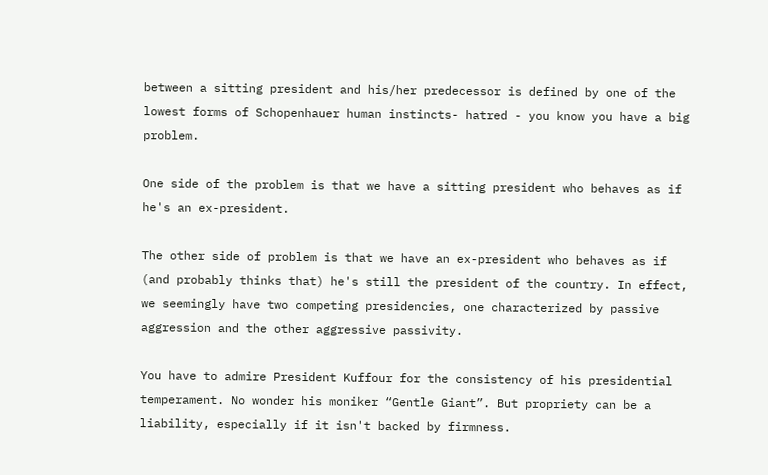between a sitting president and his/her predecessor is defined by one of the lowest forms of Schopenhauer human instincts- hatred - you know you have a big problem.

One side of the problem is that we have a sitting president who behaves as if he's an ex-president.

The other side of problem is that we have an ex-president who behaves as if (and probably thinks that) he's still the president of the country. In effect, we seemingly have two competing presidencies, one characterized by passive aggression and the other aggressive passivity.

You have to admire President Kuffour for the consistency of his presidential temperament. No wonder his moniker “Gentle Giant”. But propriety can be a liability, especially if it isn't backed by firmness.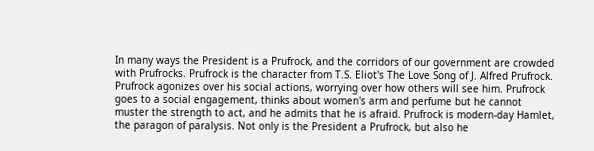In many ways the President is a Prufrock, and the corridors of our government are crowded with Prufrocks. Prufrock is the character from T.S. Eliot's The Love Song of J. Alfred Prufrock. Prufrock agonizes over his social actions, worrying over how others will see him. Prufrock goes to a social engagement, thinks about women's arm and perfume but he cannot muster the strength to act, and he admits that he is afraid. Prufrock is modern-day Hamlet, the paragon of paralysis. Not only is the President a Prufrock, but also he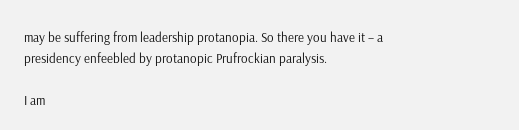may be suffering from leadership protanopia. So there you have it – a presidency enfeebled by protanopic Prufrockian paralysis.

I am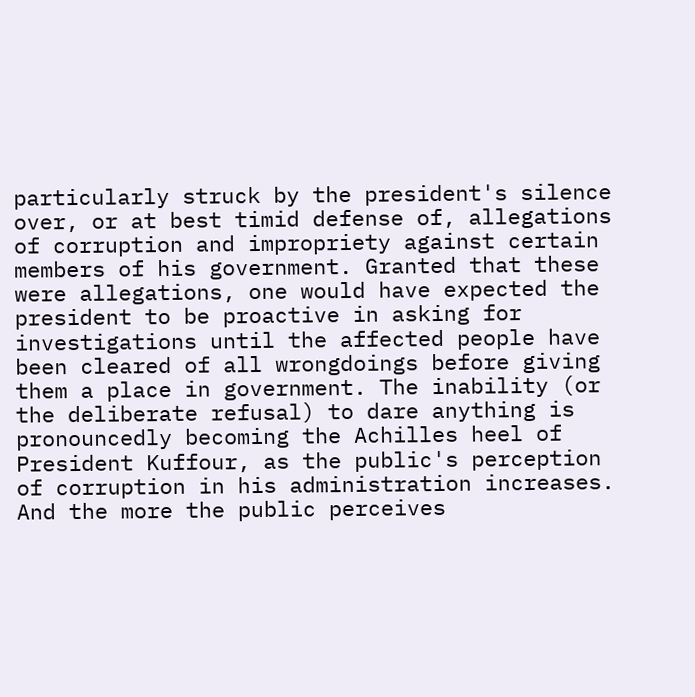particularly struck by the president's silence over, or at best timid defense of, allegations of corruption and impropriety against certain members of his government. Granted that these were allegations, one would have expected the president to be proactive in asking for investigations until the affected people have been cleared of all wrongdoings before giving them a place in government. The inability (or the deliberate refusal) to dare anything is pronouncedly becoming the Achilles heel of President Kuffour, as the public's perception of corruption in his administration increases. And the more the public perceives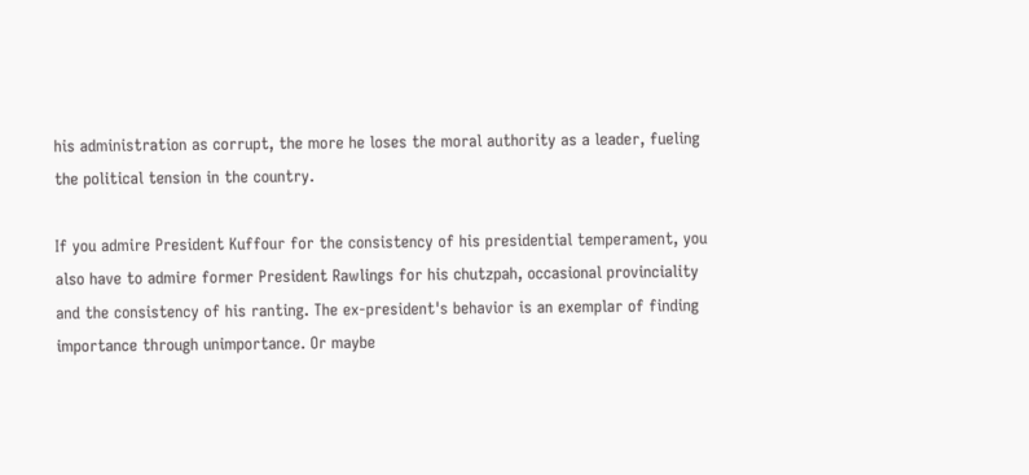his administration as corrupt, the more he loses the moral authority as a leader, fueling the political tension in the country.

If you admire President Kuffour for the consistency of his presidential temperament, you also have to admire former President Rawlings for his chutzpah, occasional provinciality and the consistency of his ranting. The ex-president's behavior is an exemplar of finding importance through unimportance. Or maybe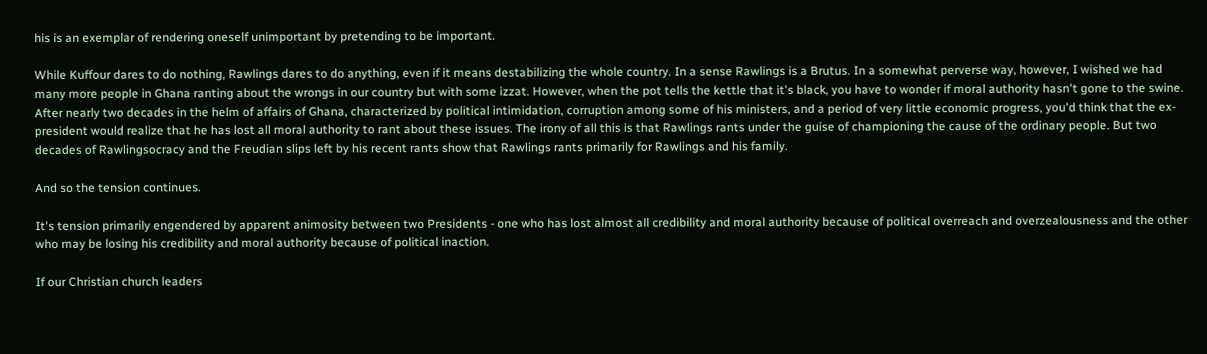his is an exemplar of rendering oneself unimportant by pretending to be important.

While Kuffour dares to do nothing, Rawlings dares to do anything, even if it means destabilizing the whole country. In a sense Rawlings is a Brutus. In a somewhat perverse way, however, I wished we had many more people in Ghana ranting about the wrongs in our country but with some izzat. However, when the pot tells the kettle that it's black, you have to wonder if moral authority hasn't gone to the swine. After nearly two decades in the helm of affairs of Ghana, characterized by political intimidation, corruption among some of his ministers, and a period of very little economic progress, you'd think that the ex-president would realize that he has lost all moral authority to rant about these issues. The irony of all this is that Rawlings rants under the guise of championing the cause of the ordinary people. But two decades of Rawlingsocracy and the Freudian slips left by his recent rants show that Rawlings rants primarily for Rawlings and his family.

And so the tension continues.

It's tension primarily engendered by apparent animosity between two Presidents - one who has lost almost all credibility and moral authority because of political overreach and overzealousness and the other who may be losing his credibility and moral authority because of political inaction.

If our Christian church leaders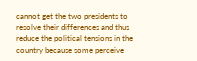cannot get the two presidents to resolve their differences and thus reduce the political tensions in the country because some perceive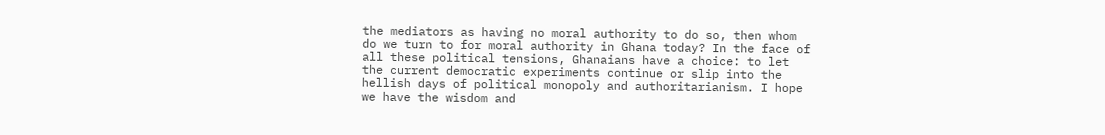the mediators as having no moral authority to do so, then whom do we turn to for moral authority in Ghana today? In the face of all these political tensions, Ghanaians have a choice: to let the current democratic experiments continue or slip into the hellish days of political monopoly and authoritarianism. I hope we have the wisdom and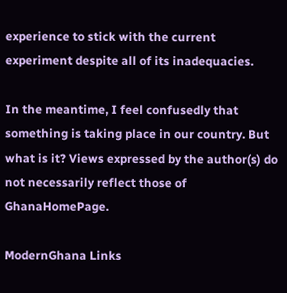experience to stick with the current experiment despite all of its inadequacies.

In the meantime, I feel confusedly that something is taking place in our country. But what is it? Views expressed by the author(s) do not necessarily reflect those of GhanaHomePage.

ModernGhana Links